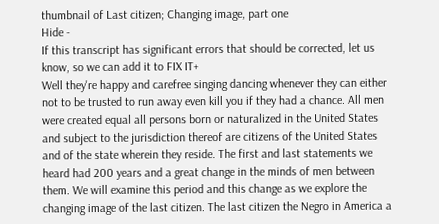thumbnail of Last citizen; Changing image, part one
Hide -
If this transcript has significant errors that should be corrected, let us know, so we can add it to FIX IT+
Well they're happy and carefree singing dancing whenever they can either not to be trusted to run away even kill you if they had a chance. All men were created equal all persons born or naturalized in the United States and subject to the jurisdiction thereof are citizens of the United States and of the state wherein they reside. The first and last statements we heard had 200 years and a great change in the minds of men between them. We will examine this period and this change as we explore the changing image of the last citizen. The last citizen the Negro in America a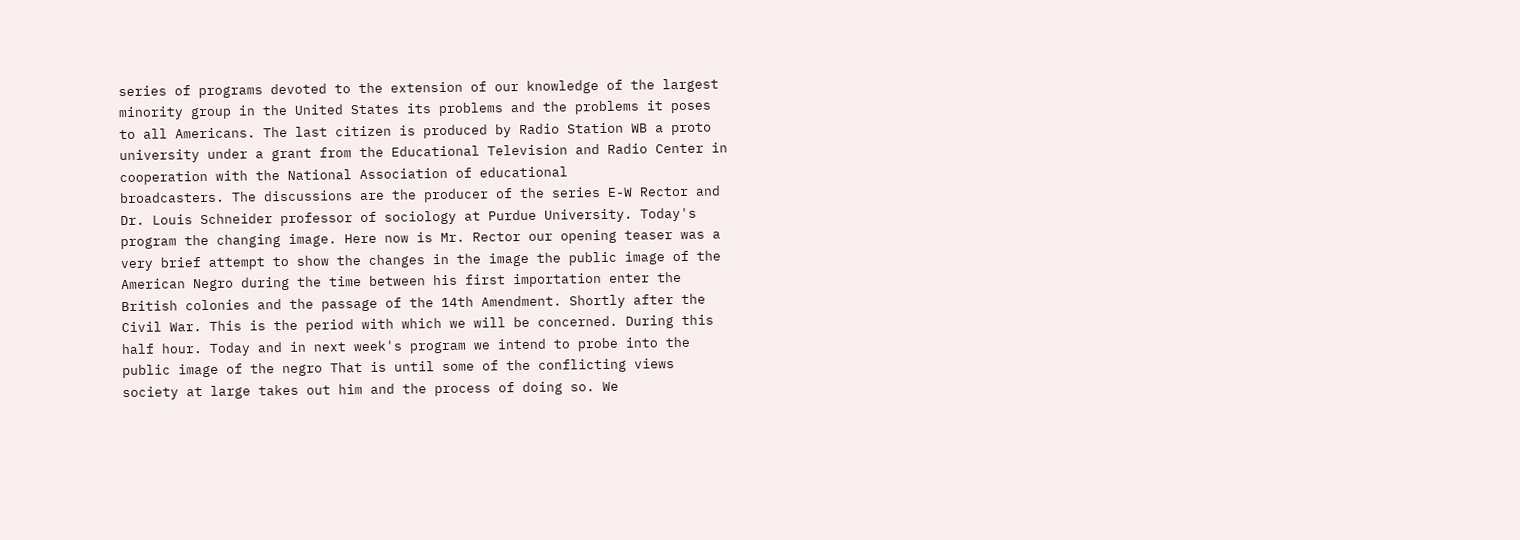series of programs devoted to the extension of our knowledge of the largest minority group in the United States its problems and the problems it poses to all Americans. The last citizen is produced by Radio Station WB a proto university under a grant from the Educational Television and Radio Center in cooperation with the National Association of educational
broadcasters. The discussions are the producer of the series E-W Rector and Dr. Louis Schneider professor of sociology at Purdue University. Today's program the changing image. Here now is Mr. Rector our opening teaser was a very brief attempt to show the changes in the image the public image of the American Negro during the time between his first importation enter the British colonies and the passage of the 14th Amendment. Shortly after the Civil War. This is the period with which we will be concerned. During this half hour. Today and in next week's program we intend to probe into the public image of the negro That is until some of the conflicting views society at large takes out him and the process of doing so. We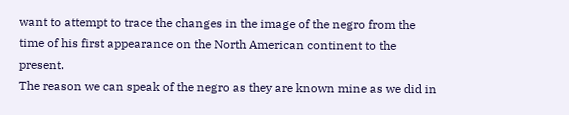want to attempt to trace the changes in the image of the negro from the time of his first appearance on the North American continent to the present.
The reason we can speak of the negro as they are known mine as we did in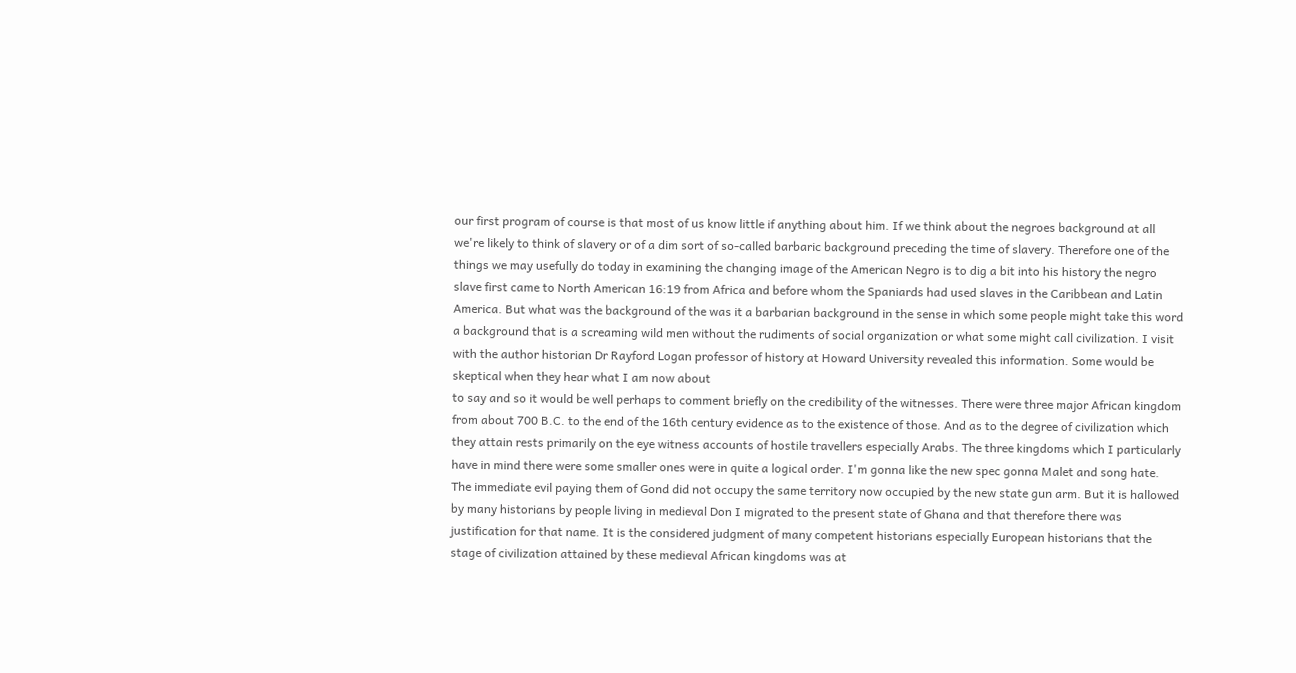our first program of course is that most of us know little if anything about him. If we think about the negroes background at all we're likely to think of slavery or of a dim sort of so-called barbaric background preceding the time of slavery. Therefore one of the things we may usefully do today in examining the changing image of the American Negro is to dig a bit into his history the negro slave first came to North American 16:19 from Africa and before whom the Spaniards had used slaves in the Caribbean and Latin America. But what was the background of the was it a barbarian background in the sense in which some people might take this word a background that is a screaming wild men without the rudiments of social organization or what some might call civilization. I visit with the author historian Dr Rayford Logan professor of history at Howard University revealed this information. Some would be skeptical when they hear what I am now about
to say and so it would be well perhaps to comment briefly on the credibility of the witnesses. There were three major African kingdom from about 700 B.C. to the end of the 16th century evidence as to the existence of those. And as to the degree of civilization which they attain rests primarily on the eye witness accounts of hostile travellers especially Arabs. The three kingdoms which I particularly have in mind there were some smaller ones were in quite a logical order. I'm gonna like the new spec gonna Malet and song hate.
The immediate evil paying them of Gond did not occupy the same territory now occupied by the new state gun arm. But it is hallowed by many historians by people living in medieval Don I migrated to the present state of Ghana and that therefore there was justification for that name. It is the considered judgment of many competent historians especially European historians that the stage of civilization attained by these medieval African kingdoms was at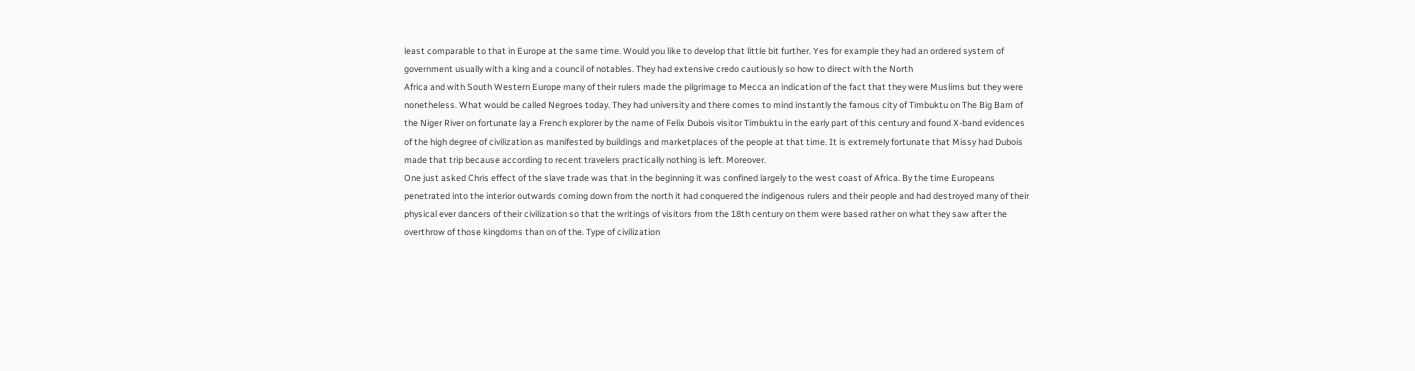least comparable to that in Europe at the same time. Would you like to develop that little bit further. Yes for example they had an ordered system of government usually with a king and a council of notables. They had extensive credo cautiously so how to direct with the North
Africa and with South Western Europe many of their rulers made the pilgrimage to Mecca an indication of the fact that they were Muslims but they were nonetheless. What would be called Negroes today. They had university and there comes to mind instantly the famous city of Timbuktu on The Big Bam of the Niger River on fortunate lay a French explorer by the name of Felix Dubois visitor Timbuktu in the early part of this century and found X-band evidences of the high degree of civilization as manifested by buildings and marketplaces of the people at that time. It is extremely fortunate that Missy had Dubois made that trip because according to recent travelers practically nothing is left. Moreover.
One just asked Chris effect of the slave trade was that in the beginning it was confined largely to the west coast of Africa. By the time Europeans penetrated into the interior outwards coming down from the north it had conquered the indigenous rulers and their people and had destroyed many of their physical ever dancers of their civilization so that the writings of visitors from the 18th century on them were based rather on what they saw after the overthrow of those kingdoms than on of the. Type of civilization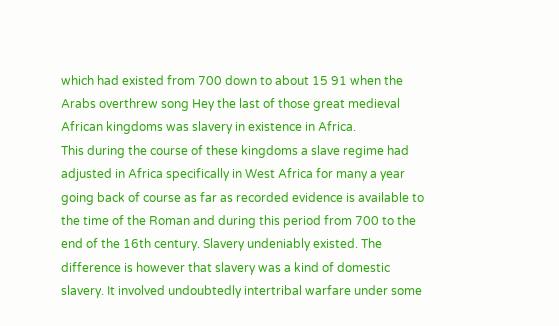which had existed from 700 down to about 15 91 when the Arabs overthrew song Hey the last of those great medieval African kingdoms was slavery in existence in Africa.
This during the course of these kingdoms a slave regime had adjusted in Africa specifically in West Africa for many a year going back of course as far as recorded evidence is available to the time of the Roman and during this period from 700 to the end of the 16th century. Slavery undeniably existed. The difference is however that slavery was a kind of domestic slavery. It involved undoubtedly intertribal warfare under some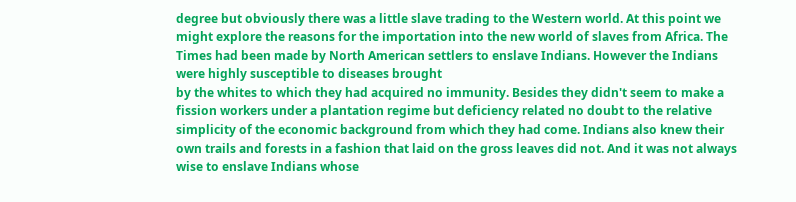degree but obviously there was a little slave trading to the Western world. At this point we might explore the reasons for the importation into the new world of slaves from Africa. The Times had been made by North American settlers to enslave Indians. However the Indians were highly susceptible to diseases brought
by the whites to which they had acquired no immunity. Besides they didn't seem to make a fission workers under a plantation regime but deficiency related no doubt to the relative simplicity of the economic background from which they had come. Indians also knew their own trails and forests in a fashion that laid on the gross leaves did not. And it was not always wise to enslave Indians whose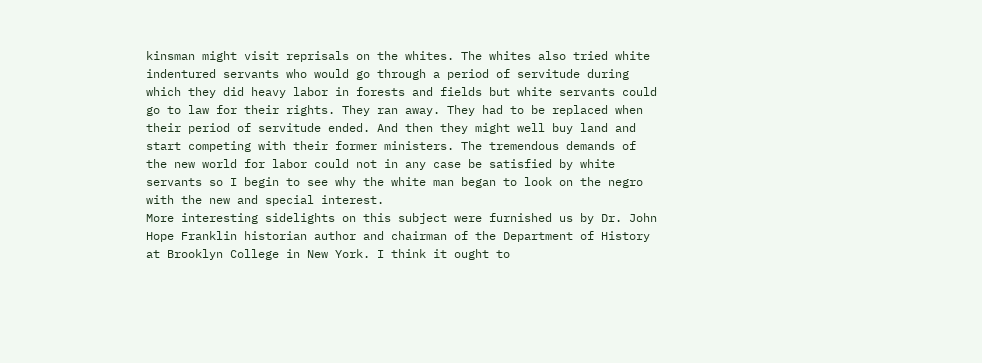kinsman might visit reprisals on the whites. The whites also tried white indentured servants who would go through a period of servitude during which they did heavy labor in forests and fields but white servants could go to law for their rights. They ran away. They had to be replaced when their period of servitude ended. And then they might well buy land and start competing with their former ministers. The tremendous demands of the new world for labor could not in any case be satisfied by white servants so I begin to see why the white man began to look on the negro with the new and special interest.
More interesting sidelights on this subject were furnished us by Dr. John Hope Franklin historian author and chairman of the Department of History at Brooklyn College in New York. I think it ought to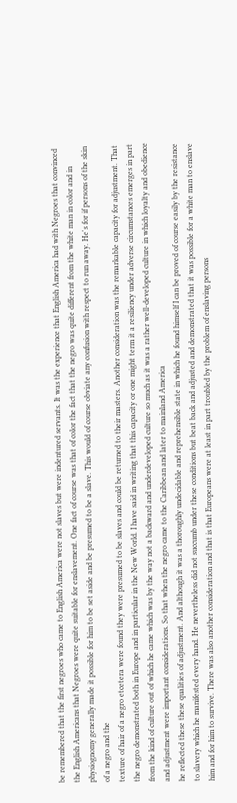be remembered that the first negroes who came to English America were not slaves but were indentured servants. It was the experience that English America had with Negroes that convinced the English Americans that Negroes were quite suitable for enslavement. One fact of course was that of color the fact that the negro was quite different from the white man in color and in physiognomy generally made it possible for him to be set aside and be presumed to be a slave. This would of course obviate any confusion with respect to run away. He's for if persons of the skin of a negro and the
texture of hair of a negro etcetera were found they were presumed to be slaves and could be returned to their masters. Another consideration was the remarkable capacity for adjustment. That the negro demonstrated both in Europe and in particular in the New World. I have said in writing that this capacity or one might term it a resiliency under adverse circumstances emerges in part from the kind of culture out of which he came which was by the way not a backward and underdeveloped culture so much as it was a rather well-developed culture in which loyalty and obedience and adjustment were important considerations. So that when the negro came to the Caribbean and later to mainland America
he reflected these these qualities of adjustment. And although it was a thoroughly undecidable and reprehensible state in which he found himself I can be proved of course easily by the resistance to slavery which he manifested every hand. He nevertheless did not succumb under these conditions but beat back and adjusted and demonstrated that it was possible for a white man to enslave him and for him to survive. There was also another consideration and that is that Europeans were at least in part troubled by the problem of enslaving persons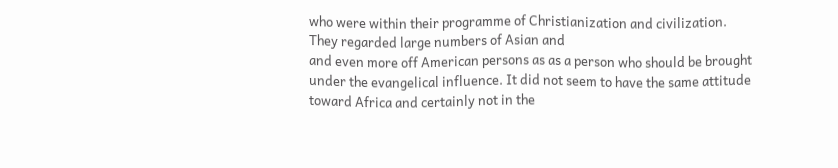who were within their programme of Christianization and civilization. They regarded large numbers of Asian and
and even more off American persons as as a person who should be brought under the evangelical influence. It did not seem to have the same attitude toward Africa and certainly not in the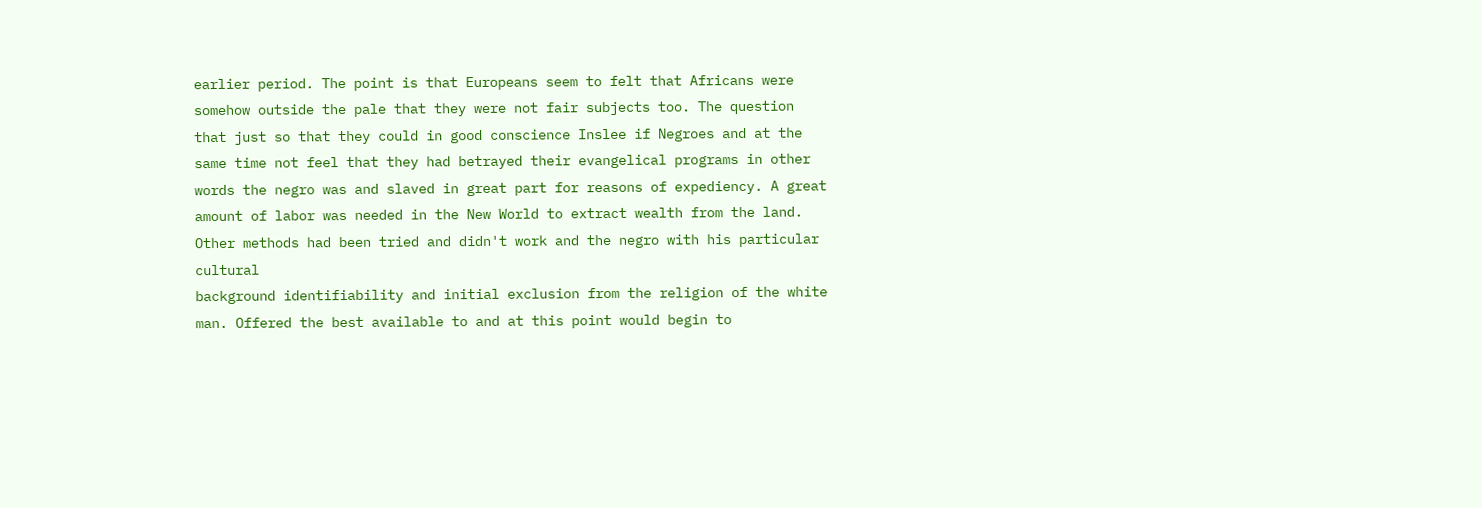earlier period. The point is that Europeans seem to felt that Africans were somehow outside the pale that they were not fair subjects too. The question that just so that they could in good conscience Inslee if Negroes and at the same time not feel that they had betrayed their evangelical programs in other words the negro was and slaved in great part for reasons of expediency. A great amount of labor was needed in the New World to extract wealth from the land. Other methods had been tried and didn't work and the negro with his particular cultural
background identifiability and initial exclusion from the religion of the white man. Offered the best available to and at this point would begin to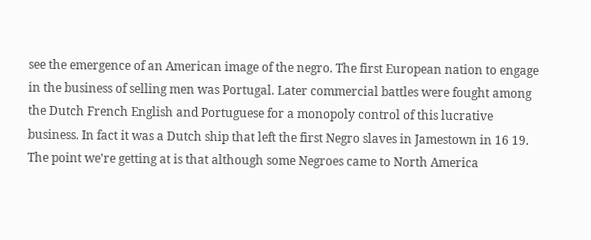see the emergence of an American image of the negro. The first European nation to engage in the business of selling men was Portugal. Later commercial battles were fought among the Dutch French English and Portuguese for a monopoly control of this lucrative business. In fact it was a Dutch ship that left the first Negro slaves in Jamestown in 16 19. The point we're getting at is that although some Negroes came to North America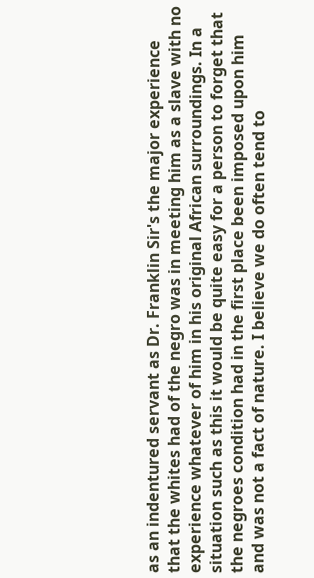as an indentured servant as Dr. Franklin Sir's the major experience that the whites had of the negro was in meeting him as a slave with no experience whatever of him in his original African surroundings. In a situation such as this it would be quite easy for a person to forget that the negroes condition had in the first place been imposed upon him and was not a fact of nature. I believe we do often tend to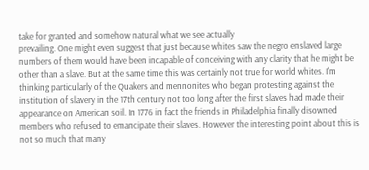take for granted and somehow natural what we see actually
prevailing. One might even suggest that just because whites saw the negro enslaved large numbers of them would have been incapable of conceiving with any clarity that he might be other than a slave. But at the same time this was certainly not true for world whites. I'm thinking particularly of the Quakers and mennonites who began protesting against the institution of slavery in the 17th century not too long after the first slaves had made their appearance on American soil. In 1776 in fact the friends in Philadelphia finally disowned members who refused to emancipate their slaves. However the interesting point about this is not so much that many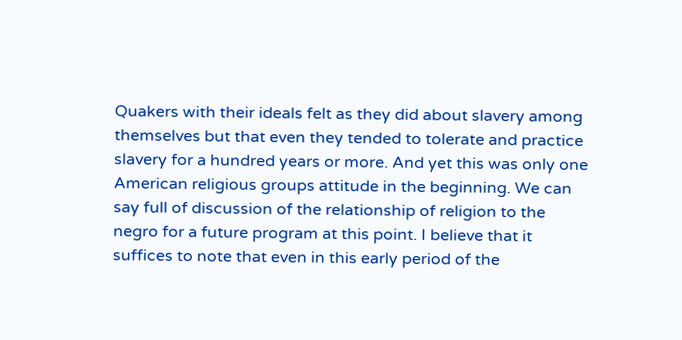Quakers with their ideals felt as they did about slavery among themselves but that even they tended to tolerate and practice slavery for a hundred years or more. And yet this was only one American religious groups attitude in the beginning. We can say full of discussion of the relationship of religion to the negro for a future program at this point. I believe that it suffices to note that even in this early period of the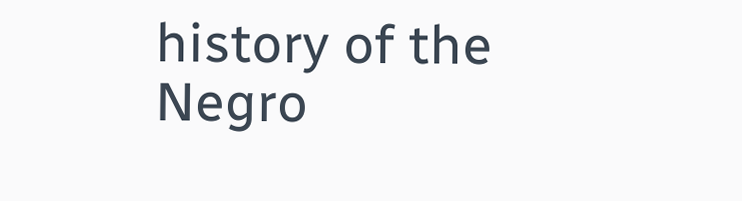history of the
Negro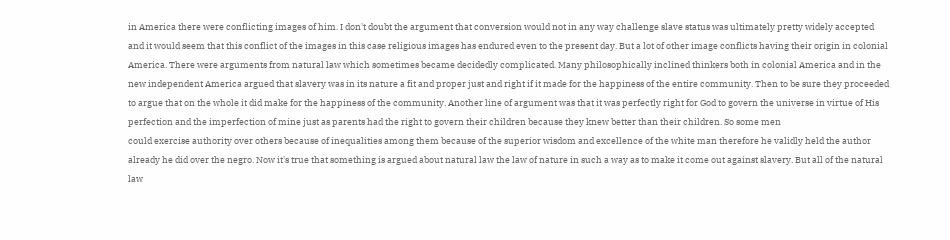in America there were conflicting images of him. I don't doubt the argument that conversion would not in any way challenge slave status was ultimately pretty widely accepted and it would seem that this conflict of the images in this case religious images has endured even to the present day. But a lot of other image conflicts having their origin in colonial America. There were arguments from natural law which sometimes became decidedly complicated. Many philosophically inclined thinkers both in colonial America and in the new independent America argued that slavery was in its nature a fit and proper just and right if it made for the happiness of the entire community. Then to be sure they proceeded to argue that on the whole it did make for the happiness of the community. Another line of argument was that it was perfectly right for God to govern the universe in virtue of His perfection and the imperfection of mine just as parents had the right to govern their children because they knew better than their children. So some men
could exercise authority over others because of inequalities among them because of the superior wisdom and excellence of the white man therefore he validly held the author already he did over the negro. Now it's true that something is argued about natural law the law of nature in such a way as to make it come out against slavery. But all of the natural law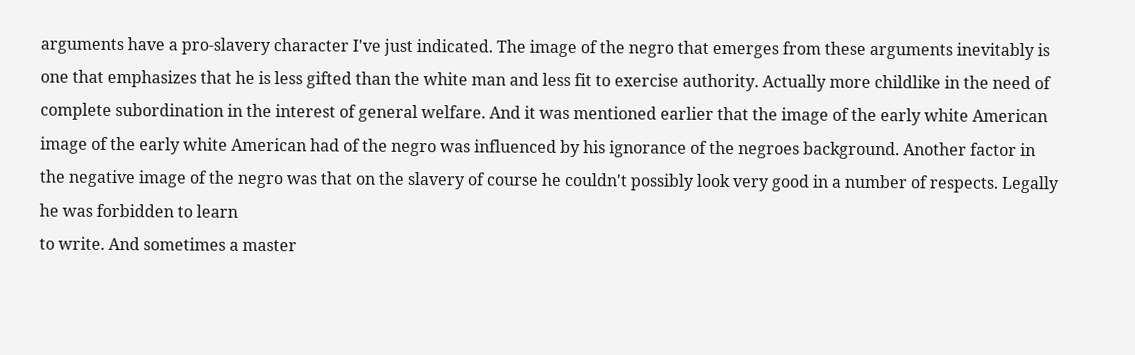arguments have a pro-slavery character I've just indicated. The image of the negro that emerges from these arguments inevitably is one that emphasizes that he is less gifted than the white man and less fit to exercise authority. Actually more childlike in the need of complete subordination in the interest of general welfare. And it was mentioned earlier that the image of the early white American image of the early white American had of the negro was influenced by his ignorance of the negroes background. Another factor in the negative image of the negro was that on the slavery of course he couldn't possibly look very good in a number of respects. Legally he was forbidden to learn
to write. And sometimes a master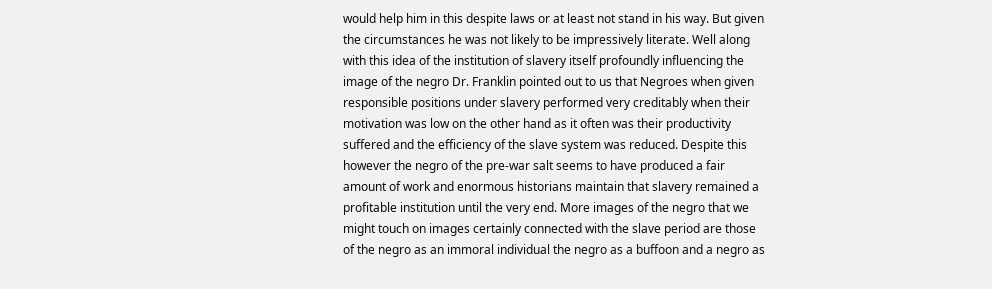would help him in this despite laws or at least not stand in his way. But given the circumstances he was not likely to be impressively literate. Well along with this idea of the institution of slavery itself profoundly influencing the image of the negro Dr. Franklin pointed out to us that Negroes when given responsible positions under slavery performed very creditably when their motivation was low on the other hand as it often was their productivity suffered and the efficiency of the slave system was reduced. Despite this however the negro of the pre-war salt seems to have produced a fair amount of work and enormous historians maintain that slavery remained a profitable institution until the very end. More images of the negro that we might touch on images certainly connected with the slave period are those of the negro as an immoral individual the negro as a buffoon and a negro as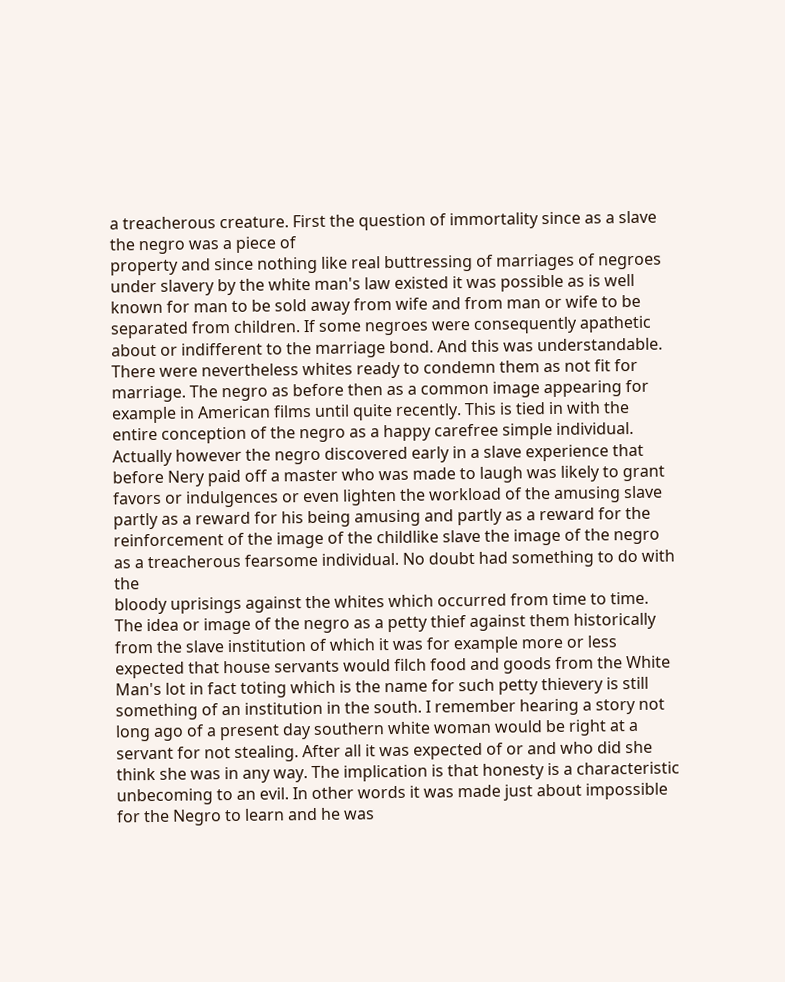a treacherous creature. First the question of immortality since as a slave the negro was a piece of
property and since nothing like real buttressing of marriages of negroes under slavery by the white man's law existed it was possible as is well known for man to be sold away from wife and from man or wife to be separated from children. If some negroes were consequently apathetic about or indifferent to the marriage bond. And this was understandable. There were nevertheless whites ready to condemn them as not fit for marriage. The negro as before then as a common image appearing for example in American films until quite recently. This is tied in with the entire conception of the negro as a happy carefree simple individual. Actually however the negro discovered early in a slave experience that before Nery paid off a master who was made to laugh was likely to grant favors or indulgences or even lighten the workload of the amusing slave partly as a reward for his being amusing and partly as a reward for the reinforcement of the image of the childlike slave the image of the negro as a treacherous fearsome individual. No doubt had something to do with the
bloody uprisings against the whites which occurred from time to time. The idea or image of the negro as a petty thief against them historically from the slave institution of which it was for example more or less expected that house servants would filch food and goods from the White Man's lot in fact toting which is the name for such petty thievery is still something of an institution in the south. I remember hearing a story not long ago of a present day southern white woman would be right at a servant for not stealing. After all it was expected of or and who did she think she was in any way. The implication is that honesty is a characteristic unbecoming to an evil. In other words it was made just about impossible for the Negro to learn and he was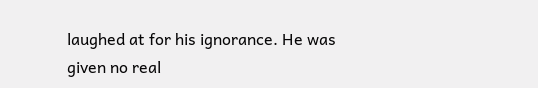laughed at for his ignorance. He was given no real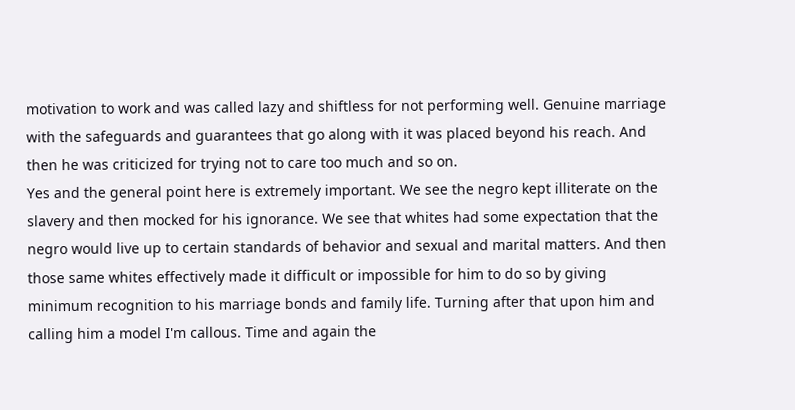motivation to work and was called lazy and shiftless for not performing well. Genuine marriage with the safeguards and guarantees that go along with it was placed beyond his reach. And then he was criticized for trying not to care too much and so on.
Yes and the general point here is extremely important. We see the negro kept illiterate on the slavery and then mocked for his ignorance. We see that whites had some expectation that the negro would live up to certain standards of behavior and sexual and marital matters. And then those same whites effectively made it difficult or impossible for him to do so by giving minimum recognition to his marriage bonds and family life. Turning after that upon him and calling him a model I'm callous. Time and again the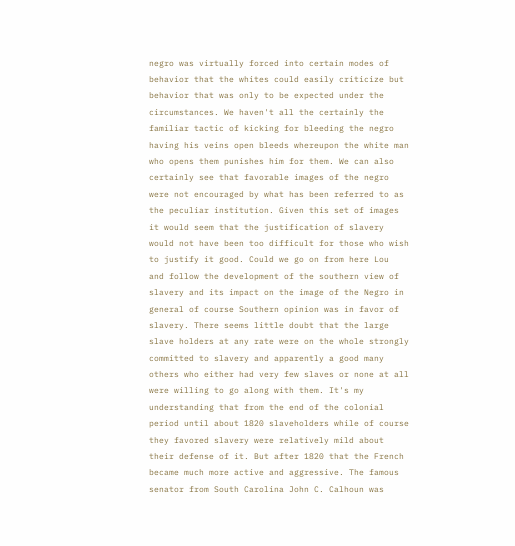negro was virtually forced into certain modes of behavior that the whites could easily criticize but behavior that was only to be expected under the circumstances. We haven't all the certainly the familiar tactic of kicking for bleeding the negro having his veins open bleeds whereupon the white man who opens them punishes him for them. We can also certainly see that favorable images of the negro were not encouraged by what has been referred to as the peculiar institution. Given this set of images it would seem that the justification of slavery would not have been too difficult for those who wish to justify it good. Could we go on from here Lou
and follow the development of the southern view of slavery and its impact on the image of the Negro in general of course Southern opinion was in favor of slavery. There seems little doubt that the large slave holders at any rate were on the whole strongly committed to slavery and apparently a good many others who either had very few slaves or none at all were willing to go along with them. It's my understanding that from the end of the colonial period until about 1820 slaveholders while of course they favored slavery were relatively mild about their defense of it. But after 1820 that the French became much more active and aggressive. The famous senator from South Carolina John C. Calhoun was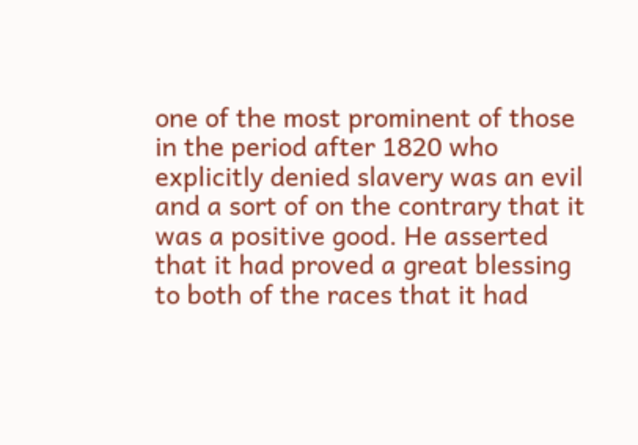one of the most prominent of those in the period after 1820 who explicitly denied slavery was an evil and a sort of on the contrary that it was a positive good. He asserted that it had proved a great blessing to both of the races that it had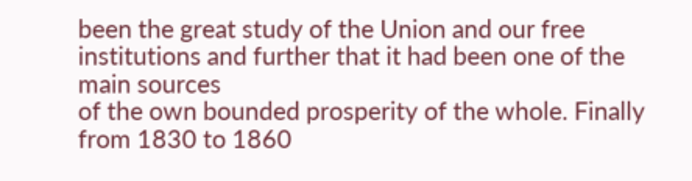been the great study of the Union and our free institutions and further that it had been one of the main sources
of the own bounded prosperity of the whole. Finally from 1830 to 1860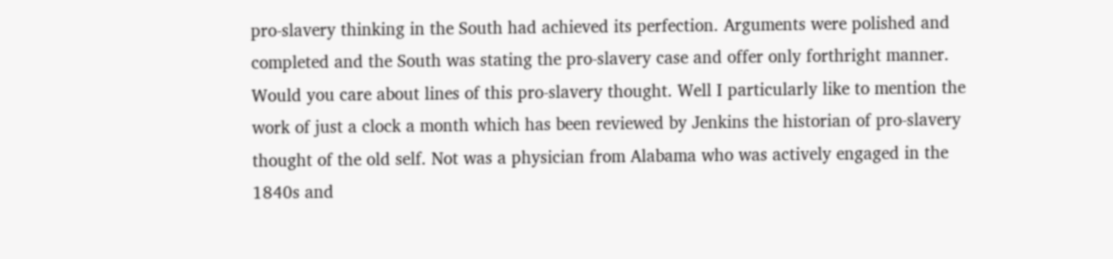pro-slavery thinking in the South had achieved its perfection. Arguments were polished and completed and the South was stating the pro-slavery case and offer only forthright manner. Would you care about lines of this pro-slavery thought. Well I particularly like to mention the work of just a clock a month which has been reviewed by Jenkins the historian of pro-slavery thought of the old self. Not was a physician from Alabama who was actively engaged in the 1840s and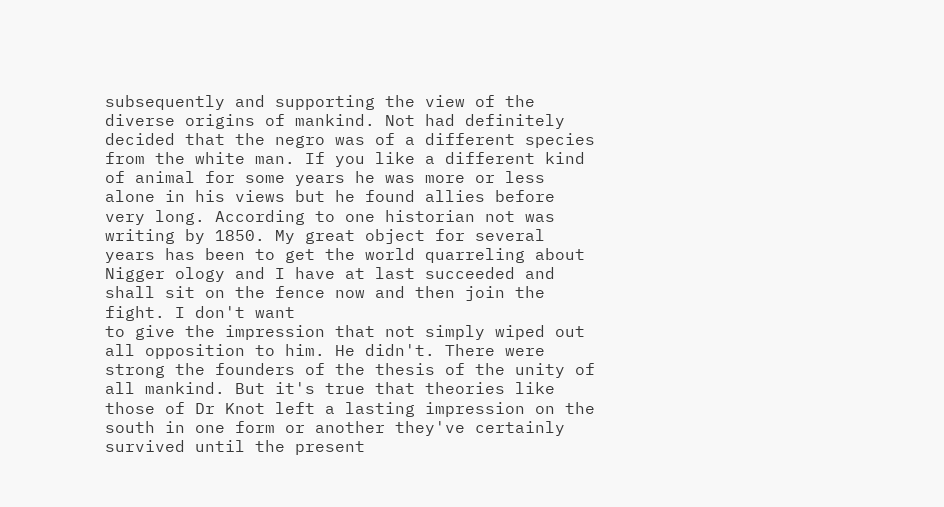subsequently and supporting the view of the diverse origins of mankind. Not had definitely decided that the negro was of a different species from the white man. If you like a different kind of animal for some years he was more or less alone in his views but he found allies before very long. According to one historian not was writing by 1850. My great object for several years has been to get the world quarreling about Nigger ology and I have at last succeeded and shall sit on the fence now and then join the fight. I don't want
to give the impression that not simply wiped out all opposition to him. He didn't. There were strong the founders of the thesis of the unity of all mankind. But it's true that theories like those of Dr Knot left a lasting impression on the south in one form or another they've certainly survived until the present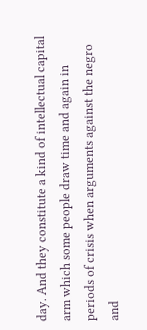day. And they constitute a kind of intellectual capital arm which some people draw time and again in periods of crisis when arguments against the negro and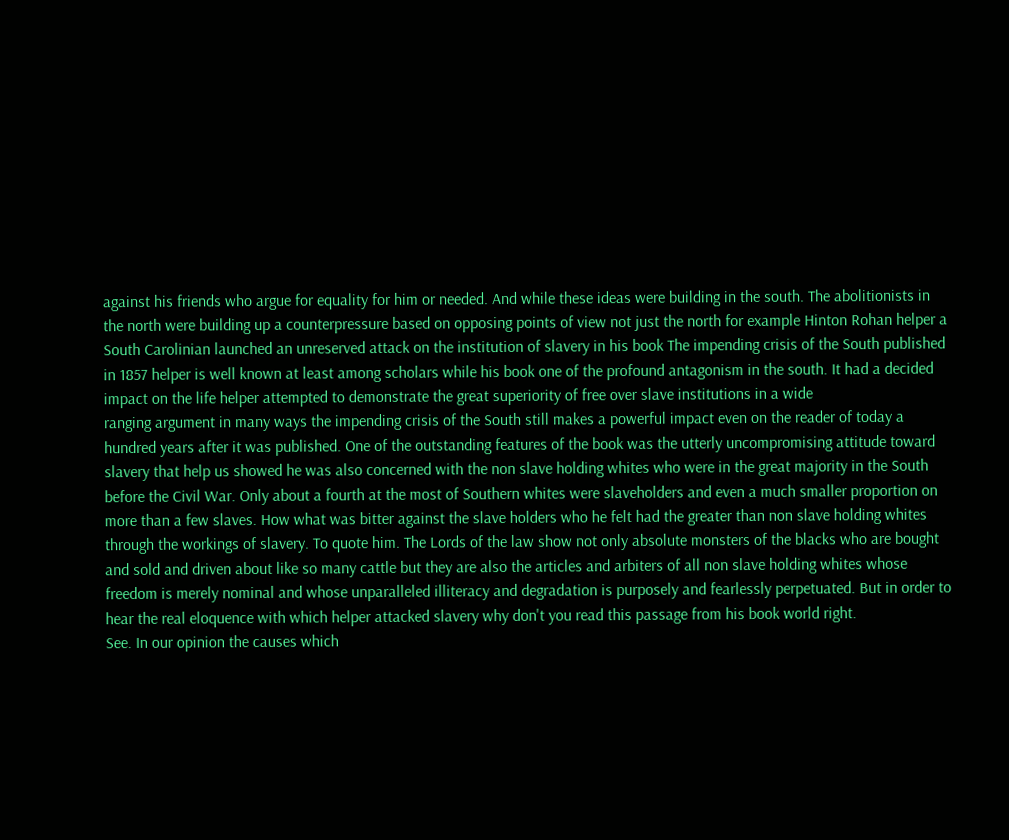against his friends who argue for equality for him or needed. And while these ideas were building in the south. The abolitionists in the north were building up a counterpressure based on opposing points of view not just the north for example Hinton Rohan helper a South Carolinian launched an unreserved attack on the institution of slavery in his book The impending crisis of the South published in 1857 helper is well known at least among scholars while his book one of the profound antagonism in the south. It had a decided impact on the life helper attempted to demonstrate the great superiority of free over slave institutions in a wide
ranging argument in many ways the impending crisis of the South still makes a powerful impact even on the reader of today a hundred years after it was published. One of the outstanding features of the book was the utterly uncompromising attitude toward slavery that help us showed he was also concerned with the non slave holding whites who were in the great majority in the South before the Civil War. Only about a fourth at the most of Southern whites were slaveholders and even a much smaller proportion on more than a few slaves. How what was bitter against the slave holders who he felt had the greater than non slave holding whites through the workings of slavery. To quote him. The Lords of the law show not only absolute monsters of the blacks who are bought and sold and driven about like so many cattle but they are also the articles and arbiters of all non slave holding whites whose freedom is merely nominal and whose unparalleled illiteracy and degradation is purposely and fearlessly perpetuated. But in order to hear the real eloquence with which helper attacked slavery why don't you read this passage from his book world right.
See. In our opinion the causes which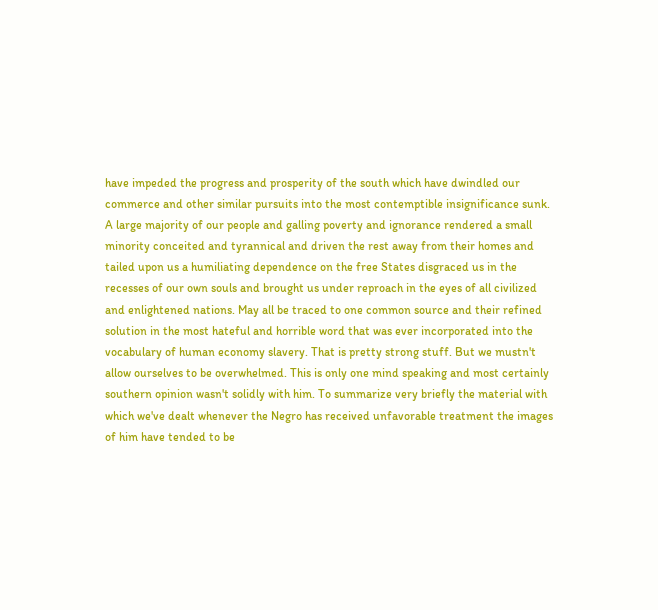have impeded the progress and prosperity of the south which have dwindled our commerce and other similar pursuits into the most contemptible insignificance sunk. A large majority of our people and galling poverty and ignorance rendered a small minority conceited and tyrannical and driven the rest away from their homes and tailed upon us a humiliating dependence on the free States disgraced us in the recesses of our own souls and brought us under reproach in the eyes of all civilized and enlightened nations. May all be traced to one common source and their refined solution in the most hateful and horrible word that was ever incorporated into the vocabulary of human economy slavery. That is pretty strong stuff. But we mustn't allow ourselves to be overwhelmed. This is only one mind speaking and most certainly southern opinion wasn't solidly with him. To summarize very briefly the material with which we've dealt whenever the Negro has received unfavorable treatment the images of him have tended to be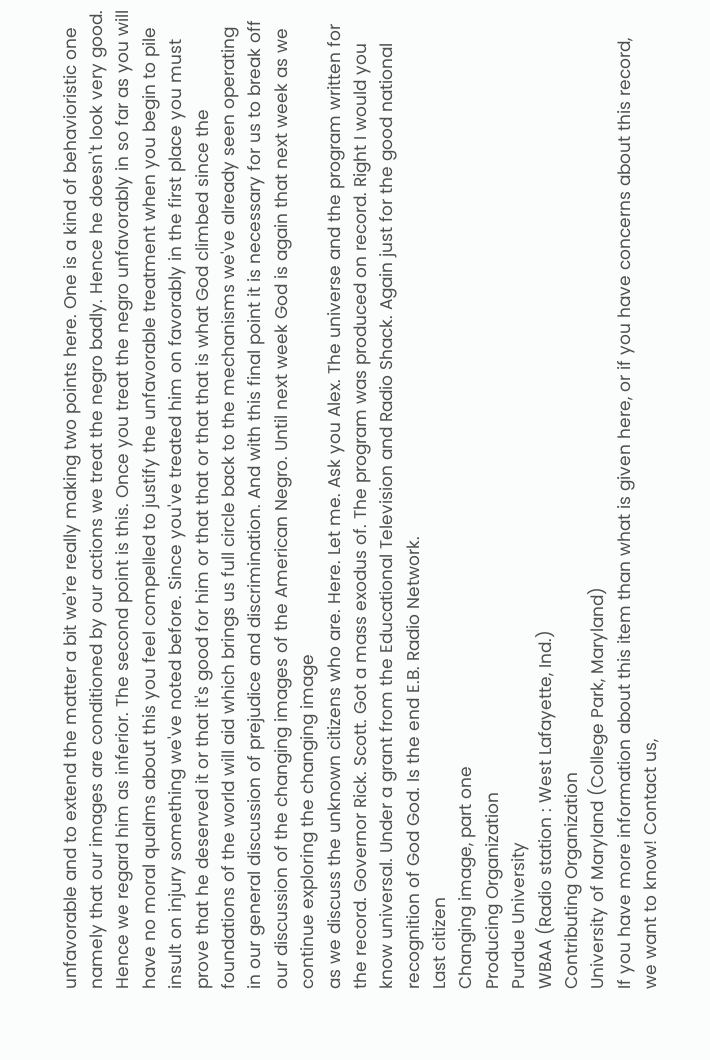unfavorable and to extend the matter a bit we're really making two points here. One is a kind of behavioristic one namely that our images are conditioned by our actions we treat the negro badly. Hence he doesn't look very good. Hence we regard him as inferior. The second point is this. Once you treat the negro unfavorably in so far as you will have no moral qualms about this you feel compelled to justify the unfavorable treatment when you begin to pile insult on injury something we've noted before. Since you've treated him on favorably in the first place you must prove that he deserved it or that it's good for him or that that or that that is what God climbed since the foundations of the world will aid which brings us full circle back to the mechanisms we've already seen operating in our general discussion of prejudice and discrimination. And with this final point it is necessary for us to break off our discussion of the changing images of the American Negro. Until next week God is again that next week as we continue exploring the changing image
as we discuss the unknown citizens who are. Here. Let me. Ask you Alex. The universe and the program written for the record. Governor Rick. Scott. Got a mass exodus of. The program was produced on record. Right I would you know universal. Under a grant from the Educational Television and Radio Shack. Again just for the good national recognition of God God. Is the end E.B. Radio Network.
Last citizen
Changing image, part one
Producing Organization
Purdue University
WBAA (Radio station : West Lafayette, Ind.)
Contributing Organization
University of Maryland (College Park, Maryland)
If you have more information about this item than what is given here, or if you have concerns about this record, we want to know! Contact us,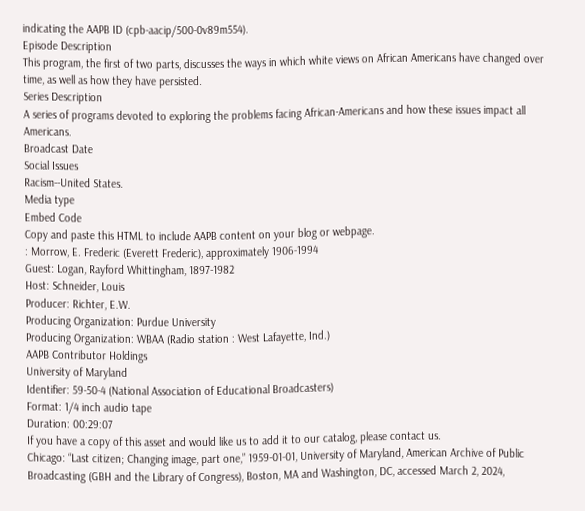indicating the AAPB ID (cpb-aacip/500-0v89m554).
Episode Description
This program, the first of two parts, discusses the ways in which white views on African Americans have changed over time, as well as how they have persisted.
Series Description
A series of programs devoted to exploring the problems facing African-Americans and how these issues impact all Americans.
Broadcast Date
Social Issues
Racism--United States.
Media type
Embed Code
Copy and paste this HTML to include AAPB content on your blog or webpage.
: Morrow, E. Frederic (Everett Frederic), approximately 1906-1994
Guest: Logan, Rayford Whittingham, 1897-1982
Host: Schneider, Louis
Producer: Richter, E.W.
Producing Organization: Purdue University
Producing Organization: WBAA (Radio station : West Lafayette, Ind.)
AAPB Contributor Holdings
University of Maryland
Identifier: 59-50-4 (National Association of Educational Broadcasters)
Format: 1/4 inch audio tape
Duration: 00:29:07
If you have a copy of this asset and would like us to add it to our catalog, please contact us.
Chicago: “Last citizen; Changing image, part one,” 1959-01-01, University of Maryland, American Archive of Public Broadcasting (GBH and the Library of Congress), Boston, MA and Washington, DC, accessed March 2, 2024,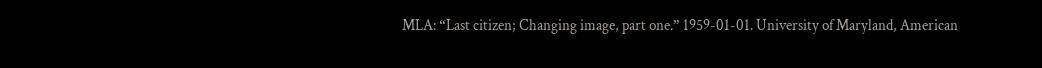MLA: “Last citizen; Changing image, part one.” 1959-01-01. University of Maryland, American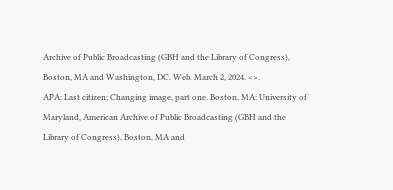Archive of Public Broadcasting (GBH and the Library of Congress), Boston, MA and Washington, DC. Web. March 2, 2024. <>.
APA: Last citizen; Changing image, part one. Boston, MA: University of Maryland, American Archive of Public Broadcasting (GBH and the Library of Congress), Boston, MA and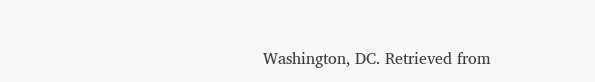Washington, DC. Retrieved from